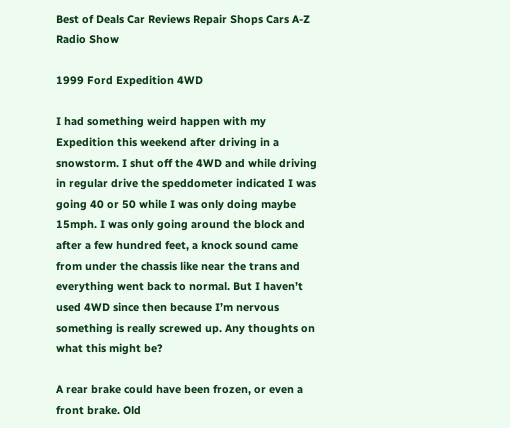Best of Deals Car Reviews Repair Shops Cars A-Z Radio Show

1999 Ford Expedition 4WD

I had something weird happen with my Expedition this weekend after driving in a snowstorm. I shut off the 4WD and while driving in regular drive the speddometer indicated I was going 40 or 50 while I was only doing maybe 15mph. I was only going around the block and after a few hundred feet, a knock sound came from under the chassis like near the trans and everything went back to normal. But I haven’t used 4WD since then because I’m nervous something is really screwed up. Any thoughts on what this might be?

A rear brake could have been frozen, or even a front brake. Old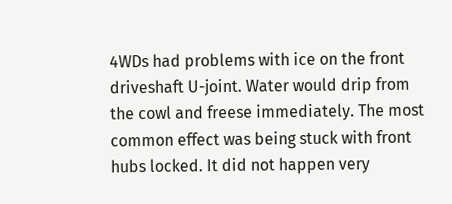4WDs had problems with ice on the front driveshaft U-joint. Water would drip from the cowl and freese immediately. The most common effect was being stuck with front hubs locked. It did not happen very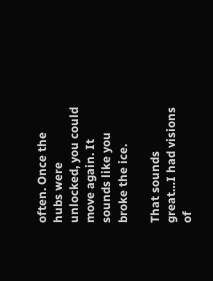often. Once the hubs were unlocked, you could move again. It sounds like you broke the ice.

That sounds great…I had visions of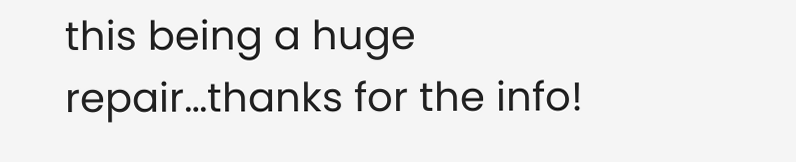this being a huge repair…thanks for the info!